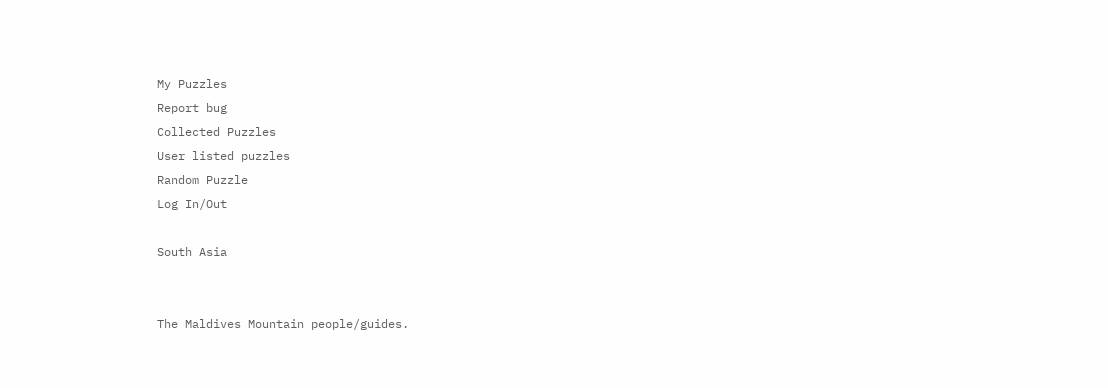My Puzzles
Report bug
Collected Puzzles
User listed puzzles
Random Puzzle
Log In/Out

South Asia


The Maldives Mountain people/guides.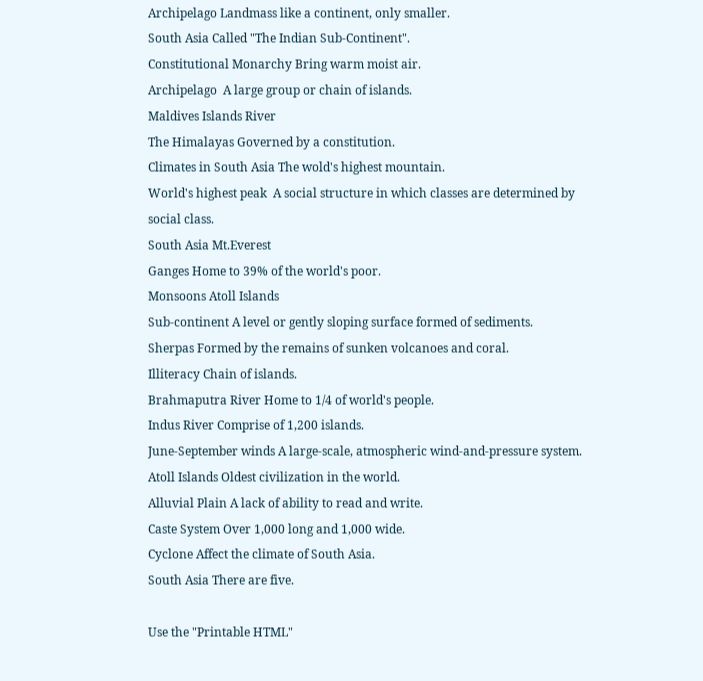Archipelago Landmass like a continent, only smaller.
South Asia Called "The Indian Sub-Continent".
Constitutional Monarchy Bring warm moist air.
Archipelago  A large group or chain of islands.
Maldives Islands River
The Himalayas Governed by a constitution.
Climates in South Asia The wold's highest mountain.
World's highest peak  A social structure in which classes are determined by social class.
South Asia Mt.Everest
Ganges Home to 39% of the world's poor.
Monsoons Atoll Islands
Sub-continent A level or gently sloping surface formed of sediments.
Sherpas Formed by the remains of sunken volcanoes and coral.
Illiteracy Chain of islands.
Brahmaputra River Home to 1/4 of world's people.
Indus River Comprise of 1,200 islands.
June-September winds A large-scale, atmospheric wind-and-pressure system.
Atoll Islands Oldest civilization in the world.
Alluvial Plain A lack of ability to read and write.
Caste System Over 1,000 long and 1,000 wide.
Cyclone Affect the climate of South Asia.
South Asia There are five.

Use the "Printable HTML"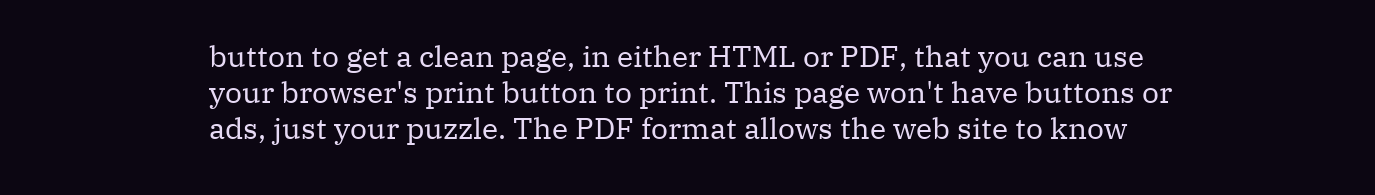button to get a clean page, in either HTML or PDF, that you can use your browser's print button to print. This page won't have buttons or ads, just your puzzle. The PDF format allows the web site to know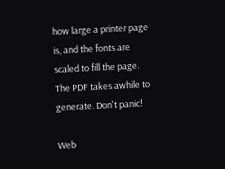how large a printer page is, and the fonts are scaled to fill the page. The PDF takes awhile to generate. Don't panic!

Web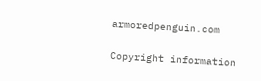armoredpenguin.com

Copyright information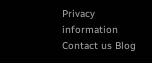Privacy information Contact us Blog